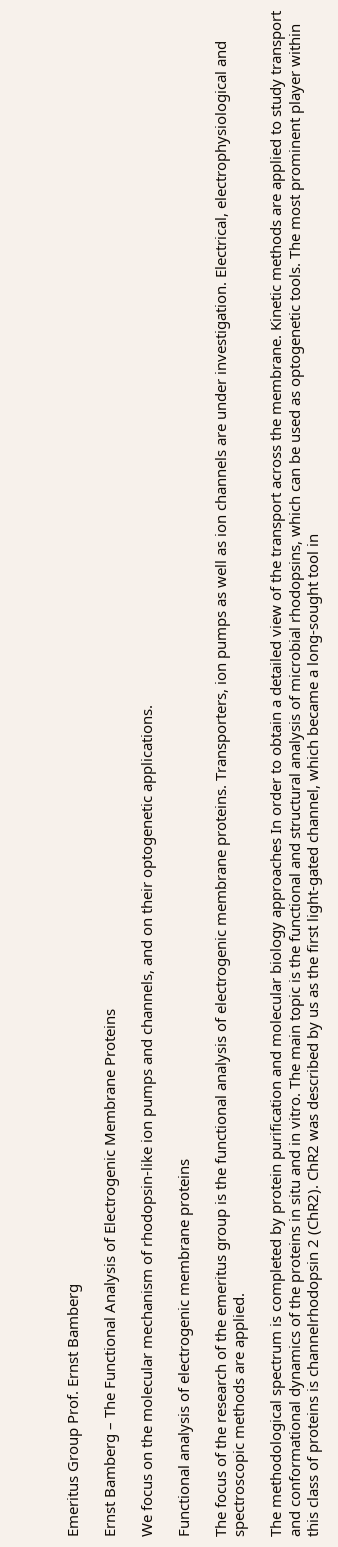Emeritus Group Prof. Ernst Bamberg

Ernst Bamberg – The Functional Analysis of Electrogenic Membrane Proteins

We focus on the molecular mechanism of rhodopsin-like ion pumps and channels, and on their optogenetic applications.

Functional analysis of electrogenic membrane proteins

The focus of the research of the emeritus group is the functional analysis of electrogenic membrane proteins. Transporters, ion pumps as well as ion channels are under investigation. Electrical, electrophysiological and spectroscopic methods are applied.

The methodological spectrum is completed by protein purification and molecular biology approaches In order to obtain a detailed view of the transport across the membrane. Kinetic methods are applied to study transport and conformational dynamics of the proteins in situ and in vitro. The main topic is the functional and structural analysis of microbial rhodopsins, which can be used as optogenetic tools. The most prominent player within this class of proteins is channelrhodopsin 2 (ChR2). ChR2 was described by us as the first light-gated channel, which became a long-sought tool in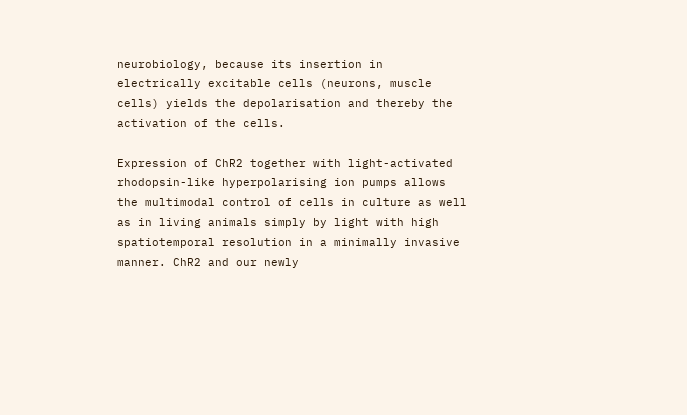neurobiology, because its insertion in electrically excitable cells (neurons, muscle cells) yields the depolarisation and thereby the activation of the cells.

Expression of ChR2 together with light-activated rhodopsin-like hyperpolarising ion pumps allows the multimodal control of cells in culture as well as in living animals simply by light with high spatiotemporal resolution in a minimally invasive manner. ChR2 and our newly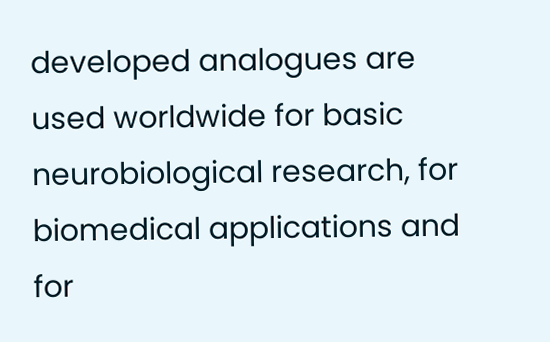developed analogues are used worldwide for basic neurobiological research, for biomedical applications and for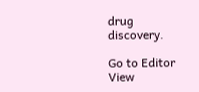drug discovery.

Go to Editor View